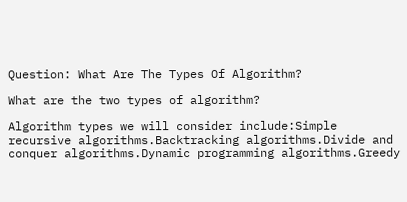Question: What Are The Types Of Algorithm?

What are the two types of algorithm?

Algorithm types we will consider include:Simple recursive algorithms.Backtracking algorithms.Divide and conquer algorithms.Dynamic programming algorithms.Greedy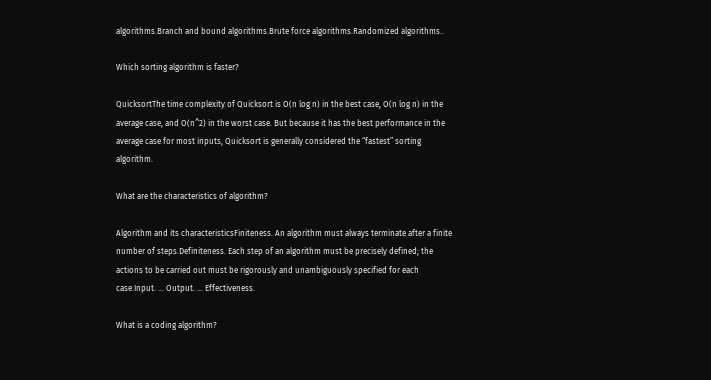algorithms.Branch and bound algorithms.Brute force algorithms.Randomized algorithms..

Which sorting algorithm is faster?

QuicksortThe time complexity of Quicksort is O(n log n) in the best case, O(n log n) in the average case, and O(n^2) in the worst case. But because it has the best performance in the average case for most inputs, Quicksort is generally considered the “fastest” sorting algorithm.

What are the characteristics of algorithm?

Algorithm and its characteristicsFiniteness. An algorithm must always terminate after a finite number of steps.Definiteness. Each step of an algorithm must be precisely defined; the actions to be carried out must be rigorously and unambiguously specified for each case.Input. … Output. … Effectiveness.

What is a coding algorithm?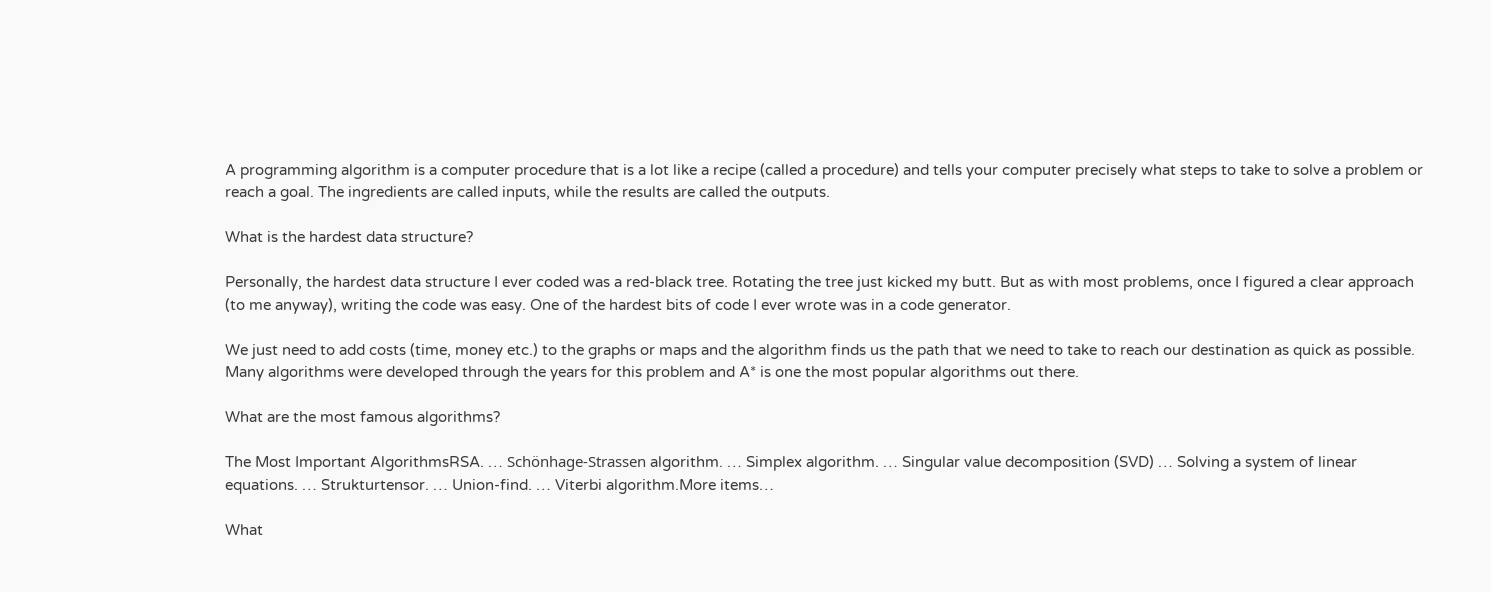A programming algorithm is a computer procedure that is a lot like a recipe (called a procedure) and tells your computer precisely what steps to take to solve a problem or reach a goal. The ingredients are called inputs, while the results are called the outputs.

What is the hardest data structure?

Personally, the hardest data structure I ever coded was a red-black tree. Rotating the tree just kicked my butt. But as with most problems, once I figured a clear approach (to me anyway), writing the code was easy. One of the hardest bits of code I ever wrote was in a code generator.

We just need to add costs (time, money etc.) to the graphs or maps and the algorithm finds us the path that we need to take to reach our destination as quick as possible. Many algorithms were developed through the years for this problem and A* is one the most popular algorithms out there.

What are the most famous algorithms?

The Most Important AlgorithmsRSA. … Schönhage-Strassen algorithm. … Simplex algorithm. … Singular value decomposition (SVD) … Solving a system of linear equations. … Strukturtensor. … Union-find. … Viterbi algorithm.More items…

What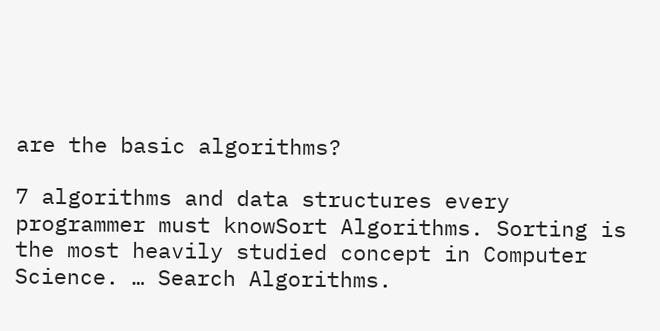are the basic algorithms?

7 algorithms and data structures every programmer must knowSort Algorithms. Sorting is the most heavily studied concept in Computer Science. … Search Algorithms.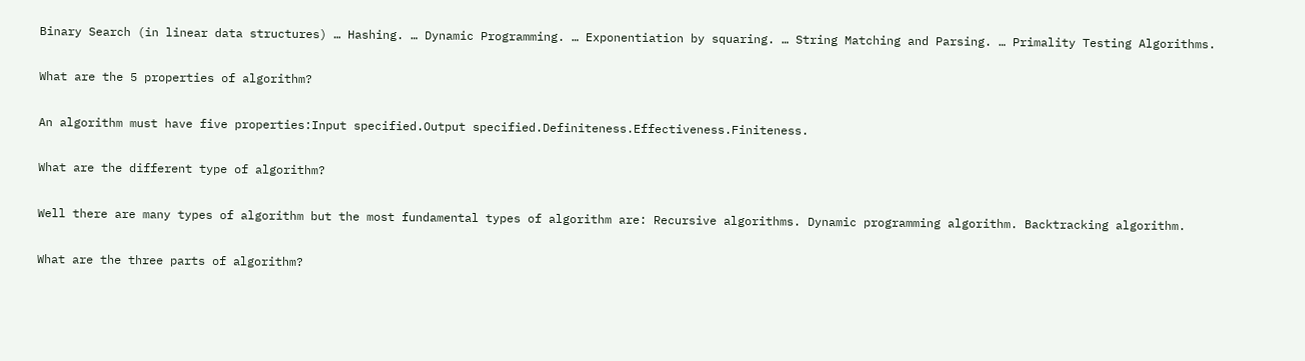Binary Search (in linear data structures) … Hashing. … Dynamic Programming. … Exponentiation by squaring. … String Matching and Parsing. … Primality Testing Algorithms.

What are the 5 properties of algorithm?

An algorithm must have five properties:Input specified.Output specified.Definiteness.Effectiveness.Finiteness.

What are the different type of algorithm?

Well there are many types of algorithm but the most fundamental types of algorithm are: Recursive algorithms. Dynamic programming algorithm. Backtracking algorithm.

What are the three parts of algorithm?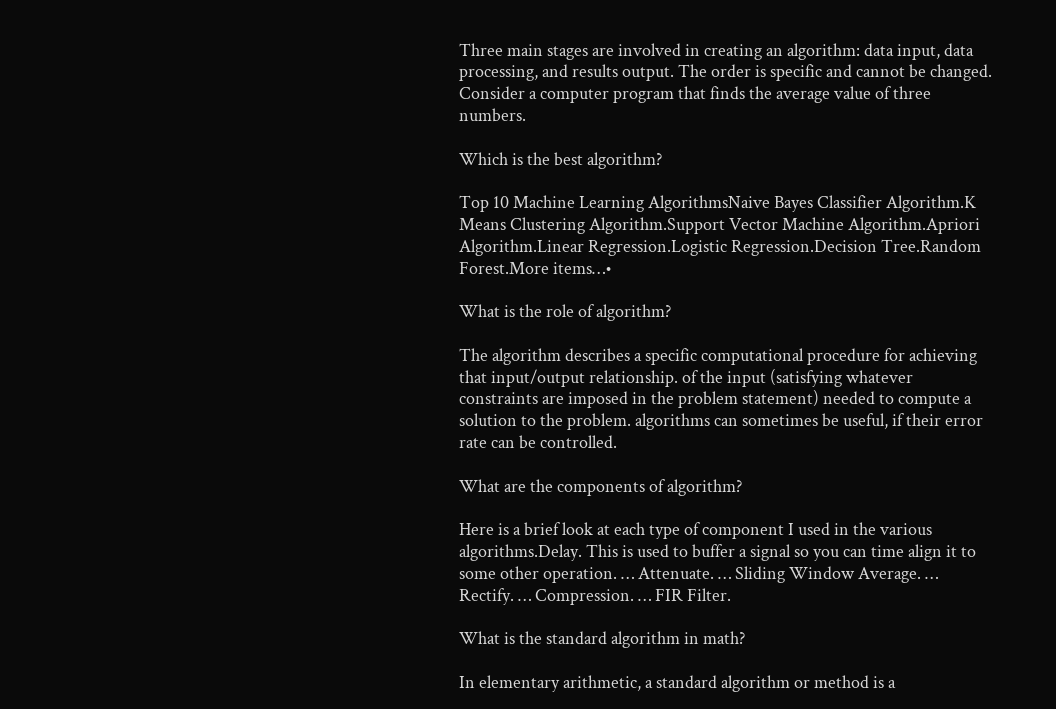Three main stages are involved in creating an algorithm: data input, data processing, and results output. The order is specific and cannot be changed. Consider a computer program that finds the average value of three numbers.

Which is the best algorithm?

Top 10 Machine Learning AlgorithmsNaive Bayes Classifier Algorithm.K Means Clustering Algorithm.Support Vector Machine Algorithm.Apriori Algorithm.Linear Regression.Logistic Regression.Decision Tree.Random Forest.More items…•

What is the role of algorithm?

The algorithm describes a specific computational procedure for achieving that input/output relationship. of the input (satisfying whatever constraints are imposed in the problem statement) needed to compute a solution to the problem. algorithms can sometimes be useful, if their error rate can be controlled.

What are the components of algorithm?

Here is a brief look at each type of component I used in the various algorithms.Delay. This is used to buffer a signal so you can time align it to some other operation. … Attenuate. … Sliding Window Average. … Rectify. … Compression. … FIR Filter.

What is the standard algorithm in math?

In elementary arithmetic, a standard algorithm or method is a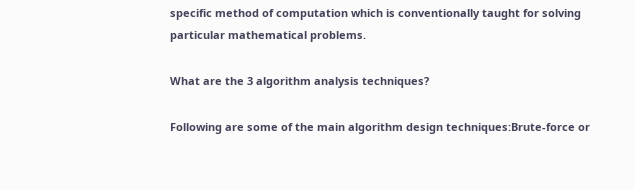specific method of computation which is conventionally taught for solving particular mathematical problems.

What are the 3 algorithm analysis techniques?

Following are some of the main algorithm design techniques:Brute-force or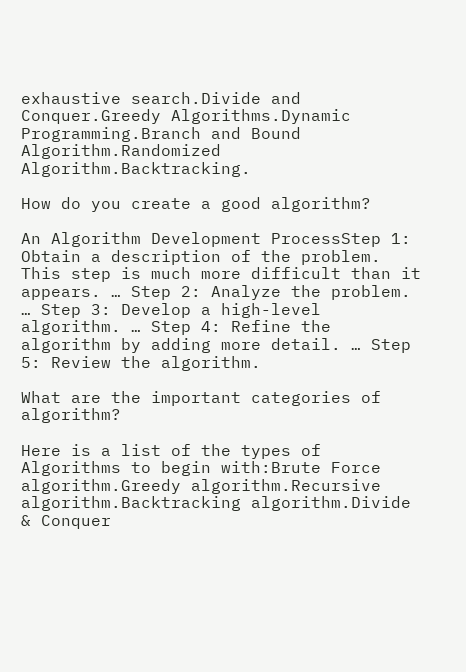exhaustive search.Divide and Conquer.Greedy Algorithms.Dynamic Programming.Branch and Bound Algorithm.Randomized Algorithm.Backtracking.

How do you create a good algorithm?

An Algorithm Development ProcessStep 1: Obtain a description of the problem. This step is much more difficult than it appears. … Step 2: Analyze the problem. … Step 3: Develop a high-level algorithm. … Step 4: Refine the algorithm by adding more detail. … Step 5: Review the algorithm.

What are the important categories of algorithm?

Here is a list of the types of Algorithms to begin with:Brute Force algorithm.Greedy algorithm.Recursive algorithm.Backtracking algorithm.Divide & Conquer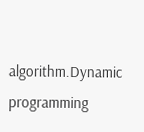algorithm.Dynamic programming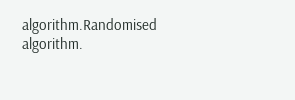algorithm.Randomised algorithm.